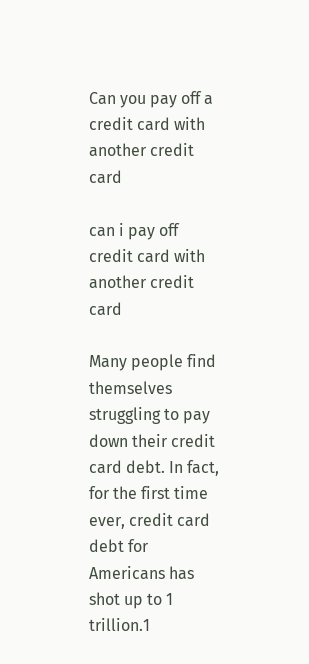Can you pay off a credit card with another credit card

can i pay off credit card with another credit card

Many people find themselves struggling to pay down their credit card debt. In fact, for the first time ever, credit card debt for Americans has shot up to 1 trillion.1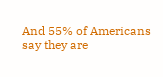And 55% of Americans say they are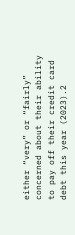either “very” or “fairly” concerned about their ability to pay off their credit card debt this year (2023).2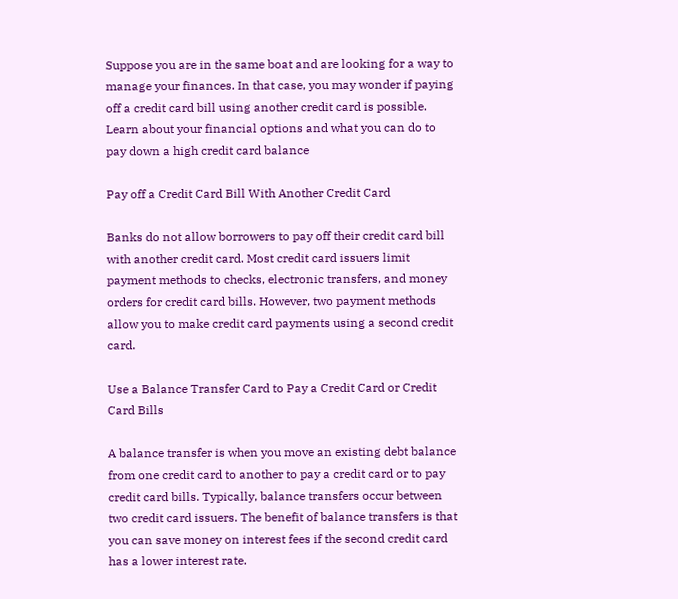Suppose you are in the same boat and are looking for a way to manage your finances. In that case, you may wonder if paying off a credit card bill using another credit card is possible. Learn about your financial options and what you can do to pay down a high credit card balance

Pay off a Credit Card Bill With Another Credit Card

Banks do not allow borrowers to pay off their credit card bill with another credit card. Most credit card issuers limit payment methods to checks, electronic transfers, and money orders for credit card bills. However, two payment methods allow you to make credit card payments using a second credit card.

Use a Balance Transfer Card to Pay a Credit Card or Credit Card Bills

A balance transfer is when you move an existing debt balance from one credit card to another to pay a credit card or to pay credit card bills. Typically, balance transfers occur between two credit card issuers. The benefit of balance transfers is that you can save money on interest fees if the second credit card has a lower interest rate.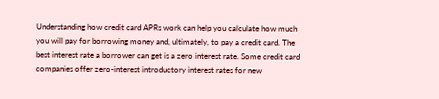Understanding how credit card APRs work can help you calculate how much you will pay for borrowing money and, ultimately, to pay a credit card. The best interest rate a borrower can get is a zero interest rate. Some credit card companies offer zero-interest introductory interest rates for new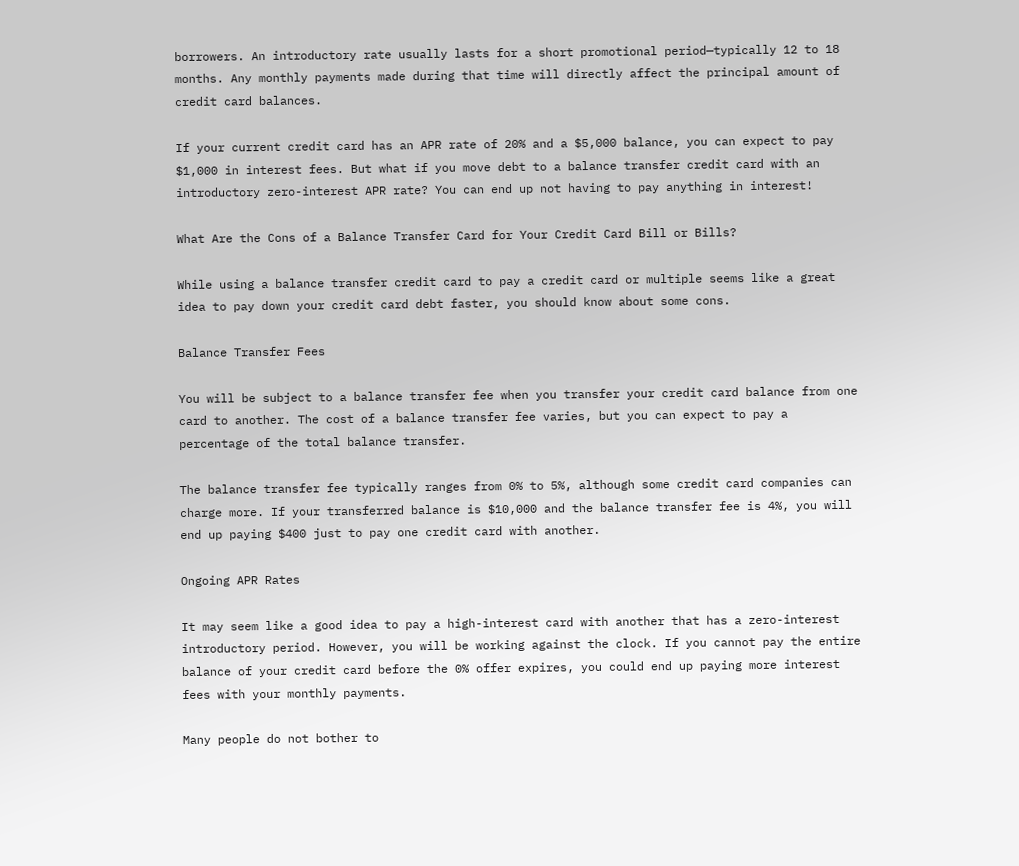borrowers. An introductory rate usually lasts for a short promotional period—typically 12 to 18 months. Any monthly payments made during that time will directly affect the principal amount of credit card balances.

If your current credit card has an APR rate of 20% and a $5,000 balance, you can expect to pay $1,000 in interest fees. But what if you move debt to a balance transfer credit card with an introductory zero-interest APR rate? You can end up not having to pay anything in interest!

What Are the Cons of a Balance Transfer Card for Your Credit Card Bill or Bills?

While using a balance transfer credit card to pay a credit card or multiple seems like a great idea to pay down your credit card debt faster, you should know about some cons.

Balance Transfer Fees

You will be subject to a balance transfer fee when you transfer your credit card balance from one card to another. The cost of a balance transfer fee varies, but you can expect to pay a percentage of the total balance transfer.

The balance transfer fee typically ranges from 0% to 5%, although some credit card companies can charge more. If your transferred balance is $10,000 and the balance transfer fee is 4%, you will end up paying $400 just to pay one credit card with another.

Ongoing APR Rates

It may seem like a good idea to pay a high-interest card with another that has a zero-interest introductory period. However, you will be working against the clock. If you cannot pay the entire balance of your credit card before the 0% offer expires, you could end up paying more interest fees with your monthly payments.

Many people do not bother to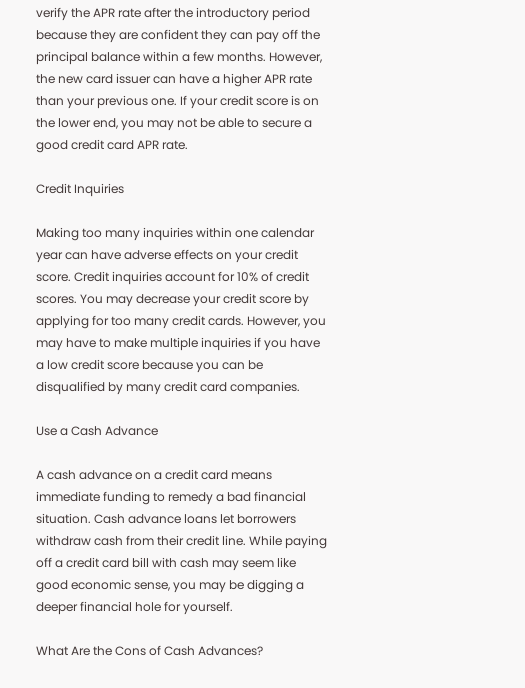verify the APR rate after the introductory period because they are confident they can pay off the principal balance within a few months. However, the new card issuer can have a higher APR rate than your previous one. If your credit score is on the lower end, you may not be able to secure a good credit card APR rate.

Credit Inquiries

Making too many inquiries within one calendar year can have adverse effects on your credit score. Credit inquiries account for 10% of credit scores. You may decrease your credit score by applying for too many credit cards. However, you may have to make multiple inquiries if you have a low credit score because you can be disqualified by many credit card companies.

Use a Cash Advance

A cash advance on a credit card means immediate funding to remedy a bad financial situation. Cash advance loans let borrowers withdraw cash from their credit line. While paying off a credit card bill with cash may seem like good economic sense, you may be digging a deeper financial hole for yourself.

What Are the Cons of Cash Advances?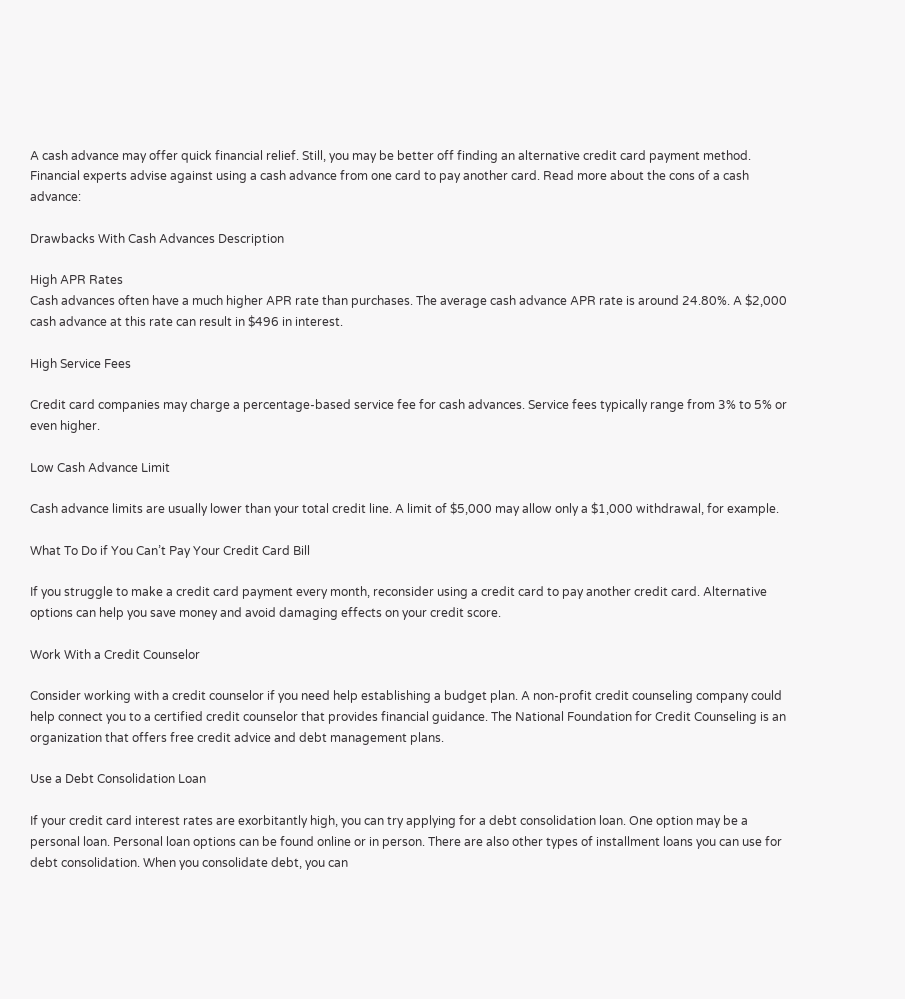A cash advance may offer quick financial relief. Still, you may be better off finding an alternative credit card payment method. Financial experts advise against using a cash advance from one card to pay another card. Read more about the cons of a cash advance:

Drawbacks With Cash Advances Description

High APR Rates
Cash advances often have a much higher APR rate than purchases. The average cash advance APR rate is around 24.80%. A $2,000 cash advance at this rate can result in $496 in interest.

High Service Fees

Credit card companies may charge a percentage-based service fee for cash advances. Service fees typically range from 3% to 5% or even higher.

Low Cash Advance Limit

Cash advance limits are usually lower than your total credit line. A limit of $5,000 may allow only a $1,000 withdrawal, for example.

What To Do if You Can’t Pay Your Credit Card Bill

If you struggle to make a credit card payment every month, reconsider using a credit card to pay another credit card. Alternative options can help you save money and avoid damaging effects on your credit score.

Work With a Credit Counselor

Consider working with a credit counselor if you need help establishing a budget plan. A non-profit credit counseling company could help connect you to a certified credit counselor that provides financial guidance. The National Foundation for Credit Counseling is an organization that offers free credit advice and debt management plans.

Use a Debt Consolidation Loan

If your credit card interest rates are exorbitantly high, you can try applying for a debt consolidation loan. One option may be a personal loan. Personal loan options can be found online or in person. There are also other types of installment loans you can use for debt consolidation. When you consolidate debt, you can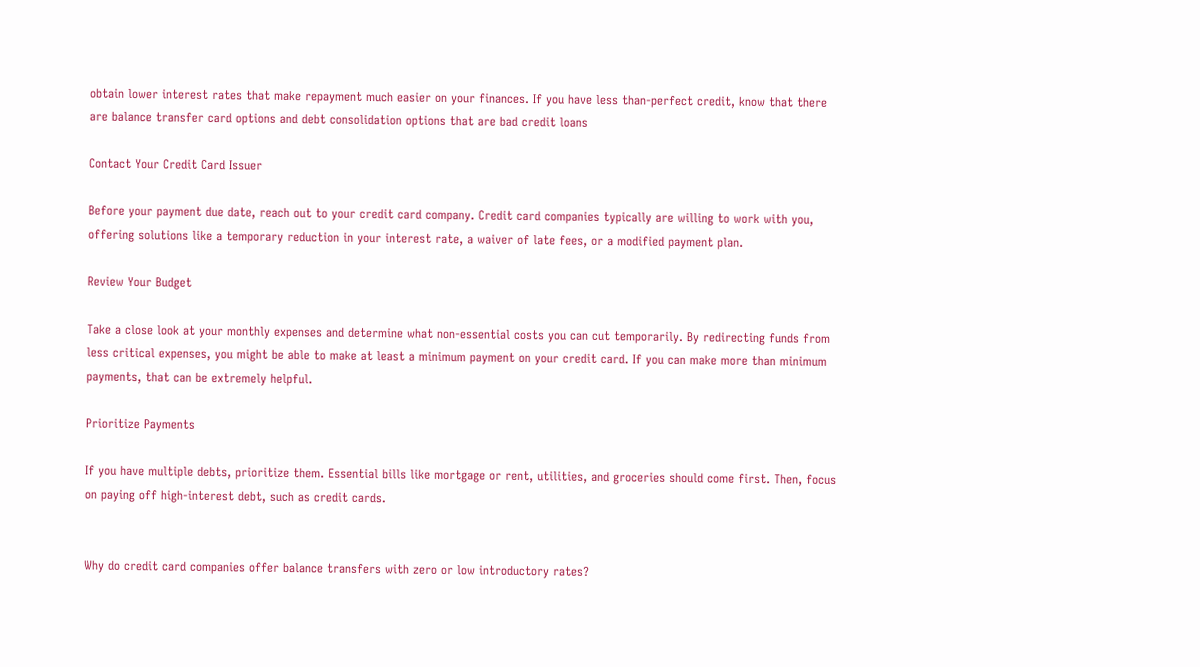obtain lower interest rates that make repayment much easier on your finances. If you have less than-perfect credit, know that there are balance transfer card options and debt consolidation options that are bad credit loans

Contact Your Credit Card Issuer

Before your payment due date, reach out to your credit card company. Credit card companies typically are willing to work with you, offering solutions like a temporary reduction in your interest rate, a waiver of late fees, or a modified payment plan.

Review Your Budget

Take a close look at your monthly expenses and determine what non-essential costs you can cut temporarily. By redirecting funds from less critical expenses, you might be able to make at least a minimum payment on your credit card. If you can make more than minimum payments, that can be extremely helpful.

Prioritize Payments

If you have multiple debts, prioritize them. Essential bills like mortgage or rent, utilities, and groceries should come first. Then, focus on paying off high-interest debt, such as credit cards.


Why do credit card companies offer balance transfers with zero or low introductory rates?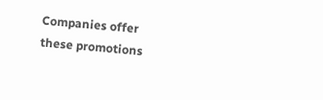Companies offer these promotions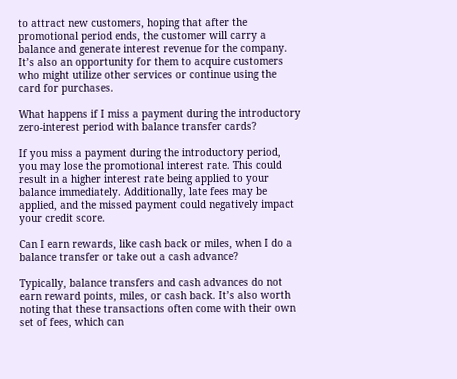to attract new customers, hoping that after the promotional period ends, the customer will carry a balance and generate interest revenue for the company. It’s also an opportunity for them to acquire customers who might utilize other services or continue using the card for purchases.

What happens if I miss a payment during the introductory zero-interest period with balance transfer cards?

If you miss a payment during the introductory period, you may lose the promotional interest rate. This could result in a higher interest rate being applied to your balance immediately. Additionally, late fees may be applied, and the missed payment could negatively impact your credit score.

Can I earn rewards, like cash back or miles, when I do a balance transfer or take out a cash advance?

Typically, balance transfers and cash advances do not earn reward points, miles, or cash back. It’s also worth noting that these transactions often come with their own set of fees, which can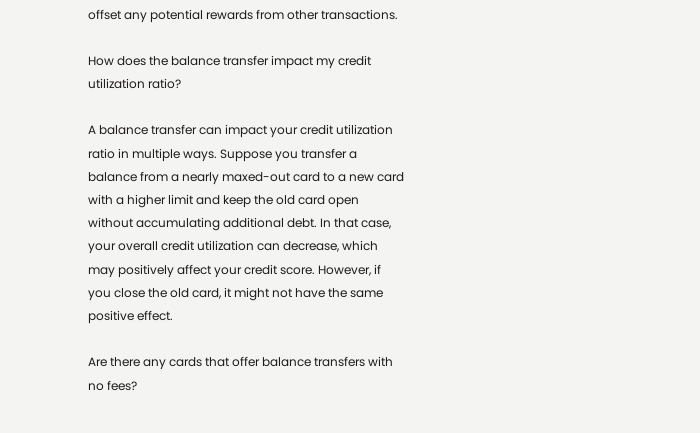offset any potential rewards from other transactions.

How does the balance transfer impact my credit utilization ratio?

A balance transfer can impact your credit utilization ratio in multiple ways. Suppose you transfer a balance from a nearly maxed-out card to a new card with a higher limit and keep the old card open without accumulating additional debt. In that case, your overall credit utilization can decrease, which may positively affect your credit score. However, if you close the old card, it might not have the same positive effect.

Are there any cards that offer balance transfers with no fees?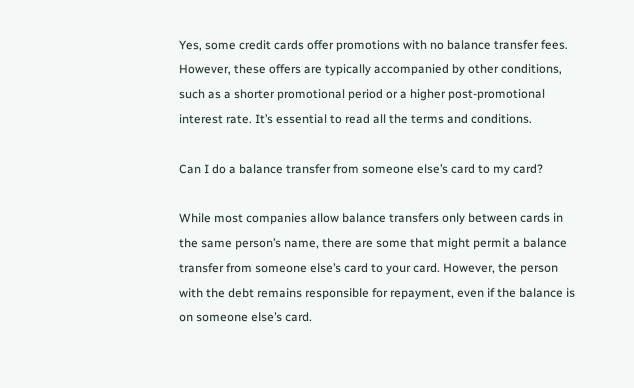Yes, some credit cards offer promotions with no balance transfer fees. However, these offers are typically accompanied by other conditions, such as a shorter promotional period or a higher post-promotional interest rate. It’s essential to read all the terms and conditions.

Can I do a balance transfer from someone else’s card to my card?

While most companies allow balance transfers only between cards in the same person’s name, there are some that might permit a balance transfer from someone else’s card to your card. However, the person with the debt remains responsible for repayment, even if the balance is on someone else’s card.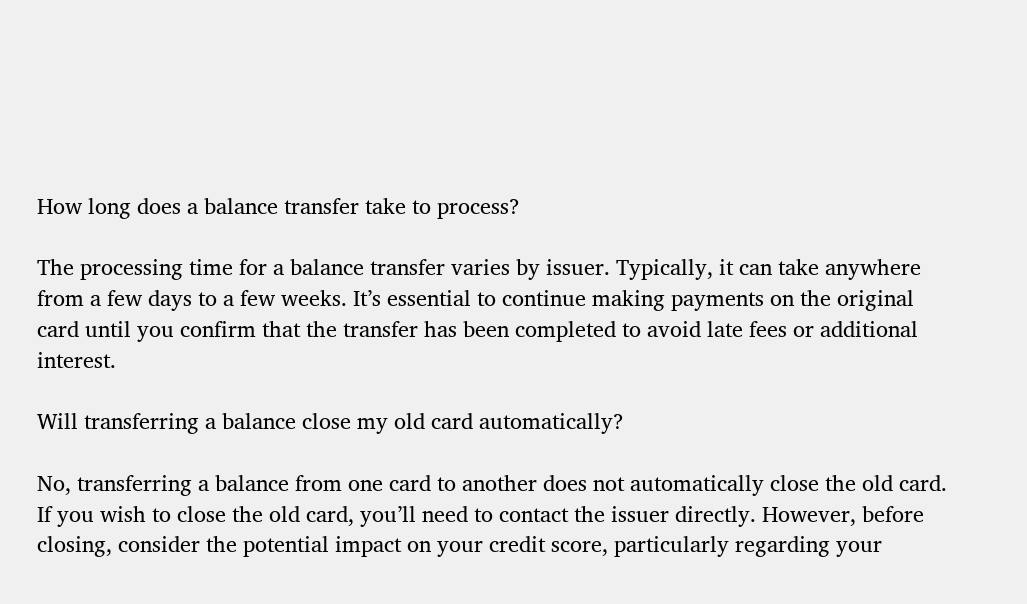How long does a balance transfer take to process?

The processing time for a balance transfer varies by issuer. Typically, it can take anywhere from a few days to a few weeks. It’s essential to continue making payments on the original card until you confirm that the transfer has been completed to avoid late fees or additional interest.

Will transferring a balance close my old card automatically?

No, transferring a balance from one card to another does not automatically close the old card. If you wish to close the old card, you’ll need to contact the issuer directly. However, before closing, consider the potential impact on your credit score, particularly regarding your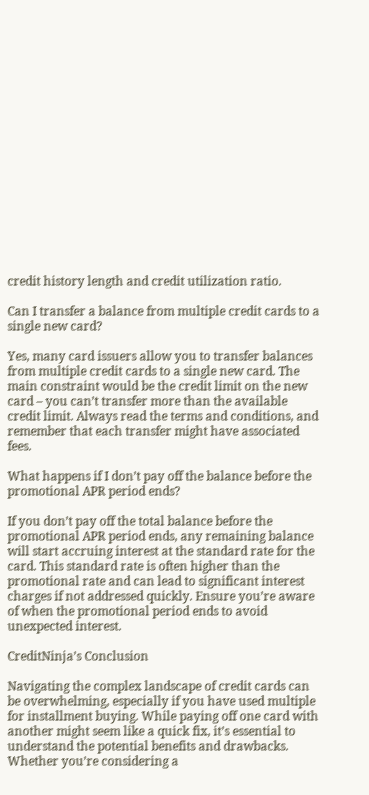credit history length and credit utilization ratio.

Can I transfer a balance from multiple credit cards to a single new card?

Yes, many card issuers allow you to transfer balances from multiple credit cards to a single new card. The main constraint would be the credit limit on the new card – you can’t transfer more than the available credit limit. Always read the terms and conditions, and remember that each transfer might have associated fees.

What happens if I don’t pay off the balance before the promotional APR period ends?

If you don’t pay off the total balance before the promotional APR period ends, any remaining balance will start accruing interest at the standard rate for the card. This standard rate is often higher than the promotional rate and can lead to significant interest charges if not addressed quickly. Ensure you’re aware of when the promotional period ends to avoid unexpected interest.

CreditNinja’s Conclusion

Navigating the complex landscape of credit cards can be overwhelming, especially if you have used multiple for installment buying. While paying off one card with another might seem like a quick fix, it’s essential to understand the potential benefits and drawbacks. Whether you’re considering a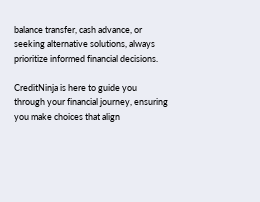balance transfer, cash advance, or seeking alternative solutions, always prioritize informed financial decisions.

CreditNinja is here to guide you through your financial journey, ensuring you make choices that align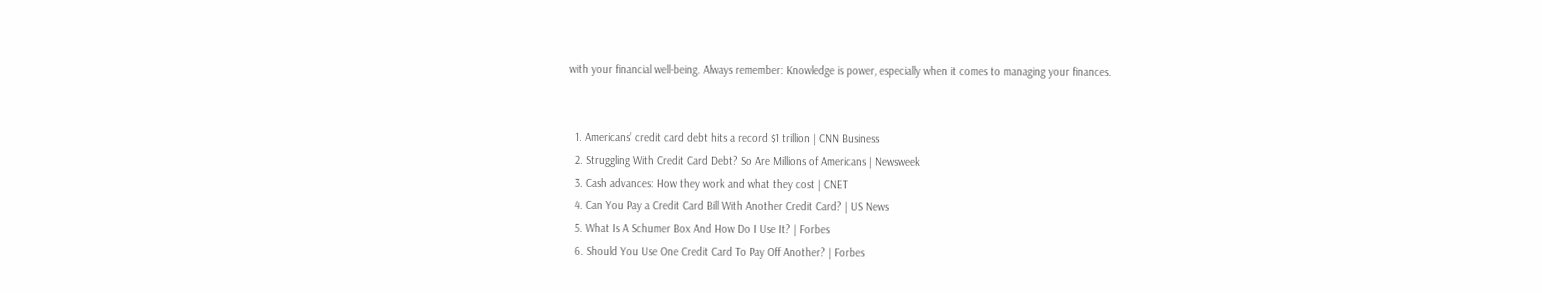with your financial well-being. Always remember: Knowledge is power, especially when it comes to managing your finances.


  1. Americans’ credit card debt hits a record $1 trillion | CNN Business
  2. Struggling With Credit Card Debt? So Are Millions of Americans | Newsweek
  3. Cash advances: How they work and what they cost | CNET
  4. Can You Pay a Credit Card Bill With Another Credit Card? | US News
  5. What Is A Schumer Box And How Do I Use It? | Forbes
  6. Should You Use One Credit Card To Pay Off Another? | Forbes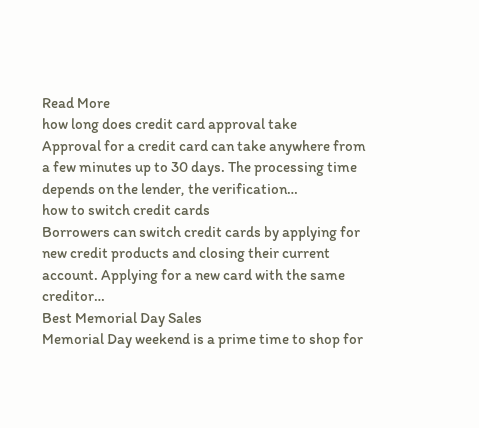Read More
how long does credit card approval take
Approval for a credit card can take anywhere from a few minutes up to 30 days. The processing time depends on the lender, the verification…
how to switch credit cards
Borrowers can switch credit cards by applying for new credit products and closing their current account. Applying for a new card with the same creditor…
Best Memorial Day Sales
Memorial Day weekend is a prime time to shop for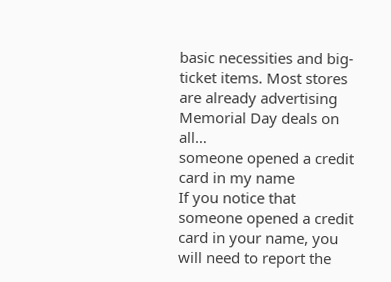basic necessities and big-ticket items. Most stores are already advertising Memorial Day deals on all…
someone opened a credit card in my name
If you notice that someone opened a credit card in your name, you will need to report the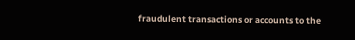fraudulent transactions or accounts to the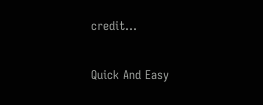credit…

Quick And Easy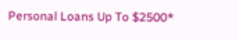Personal Loans Up To $2500*